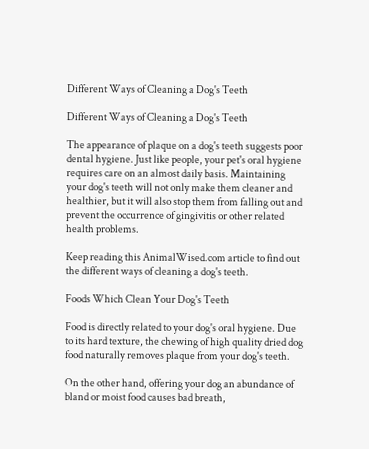Different Ways of Cleaning a Dog's Teeth

Different Ways of Cleaning a Dog's Teeth

The appearance of plaque on a dog's teeth suggests poor dental hygiene. Just like people, your pet's oral hygiene requires care on an almost daily basis. Maintaining your dog's teeth will not only make them cleaner and healthier, but it will also stop them from falling out and prevent the occurrence of gingivitis or other related health problems.

Keep reading this AnimalWised.com article to find out the different ways of cleaning a dog's teeth.

Foods Which Clean Your Dog's Teeth

Food is directly related to your dog's oral hygiene. Due to its hard texture, the chewing of high quality dried dog food naturally removes plaque from your dog's teeth.

On the other hand, offering your dog an abundance of bland or moist food causes bad breath,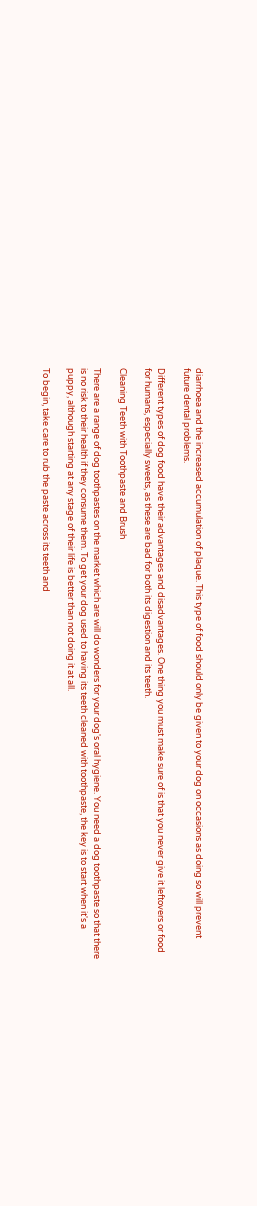diarrhoea and the increased accumulation of plaque. This type of food should only be given to your dog on occasions as doing so will prevent future dental problems.

Different types of dog food have their advantages and disadvantages. One thing you must make sure of is that you never give it leftovers or food for humans, especially sweets, as these are bad for both its digestion and its teeth.

Cleaning Teeth with Toothpaste and Brush

There are a range of dog toothpastes on the market which are will do wonders for your dog's oral hygiene. You need a dog toothpaste so that there is no risk to their health if they consume them. To get your dog used to having its teeth cleaned with toothpaste, the key is to start when it's a puppy, although starting at any stage of their life is better than not doing it at all.

To begin, take care to rub the paste across its teeth and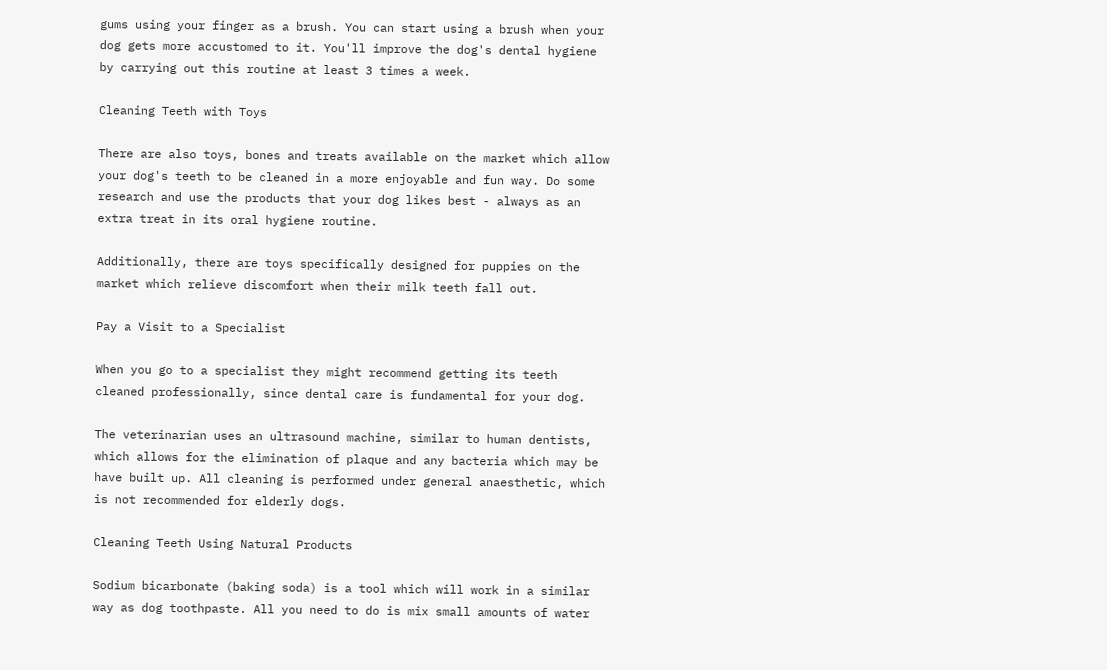gums using your finger as a brush. You can start using a brush when your dog gets more accustomed to it. You'll improve the dog's dental hygiene by carrying out this routine at least 3 times a week.

Cleaning Teeth with Toys

There are also toys, bones and treats available on the market which allow your dog's teeth to be cleaned in a more enjoyable and fun way. Do some research and use the products that your dog likes best - always as an extra treat in its oral hygiene routine.

Additionally, there are toys specifically designed for puppies on the market which relieve discomfort when their milk teeth fall out.

Pay a Visit to a Specialist

When you go to a specialist they might recommend getting its teeth cleaned professionally, since dental care is fundamental for your dog.

The veterinarian uses an ultrasound machine, similar to human dentists, which allows for the elimination of plaque and any bacteria which may be have built up. All cleaning is performed under general anaesthetic, which is not recommended for elderly dogs.

Cleaning Teeth Using Natural Products

Sodium bicarbonate (baking soda) is a tool which will work in a similar way as dog toothpaste. All you need to do is mix small amounts of water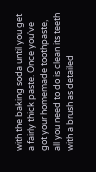with the baking soda until you get a fairly thick paste. Once you've got your homemade toothpaste, all you need to do is clean its teeth with a brush as detailed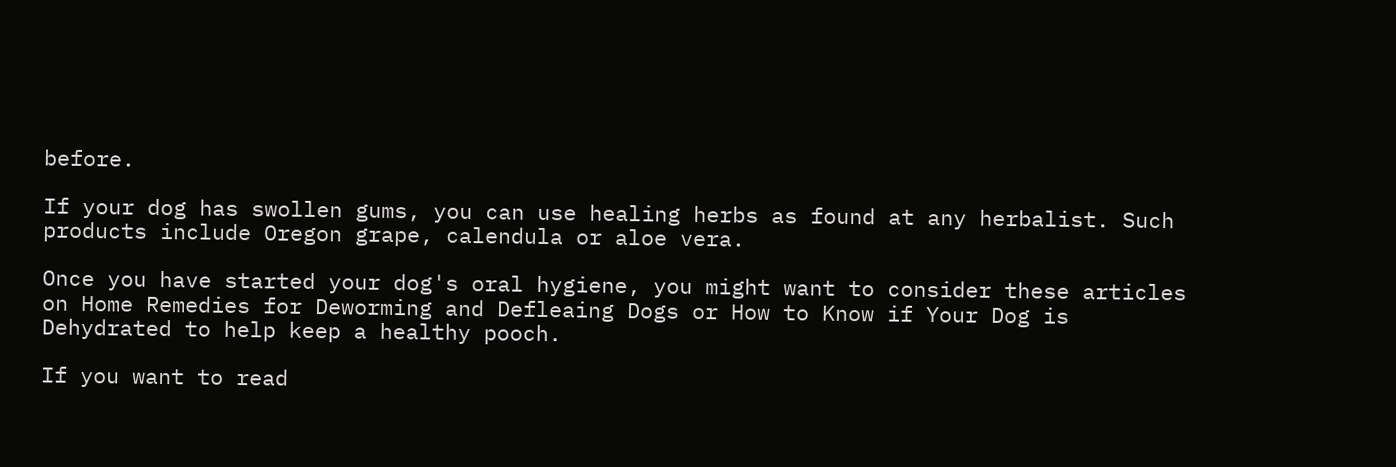before.

If your dog has swollen gums, you can use healing herbs as found at any herbalist. Such products include Oregon grape, calendula or aloe vera.

Once you have started your dog's oral hygiene, you might want to consider these articles on Home Remedies for Deworming and Defleaing Dogs or How to Know if Your Dog is Dehydrated to help keep a healthy pooch.

If you want to read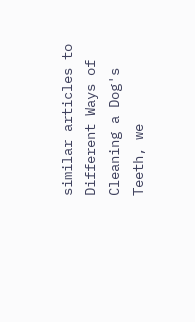similar articles to Different Ways of Cleaning a Dog's Teeth, we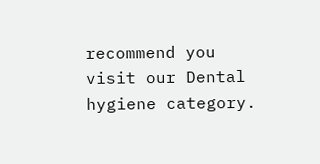recommend you visit our Dental hygiene category.